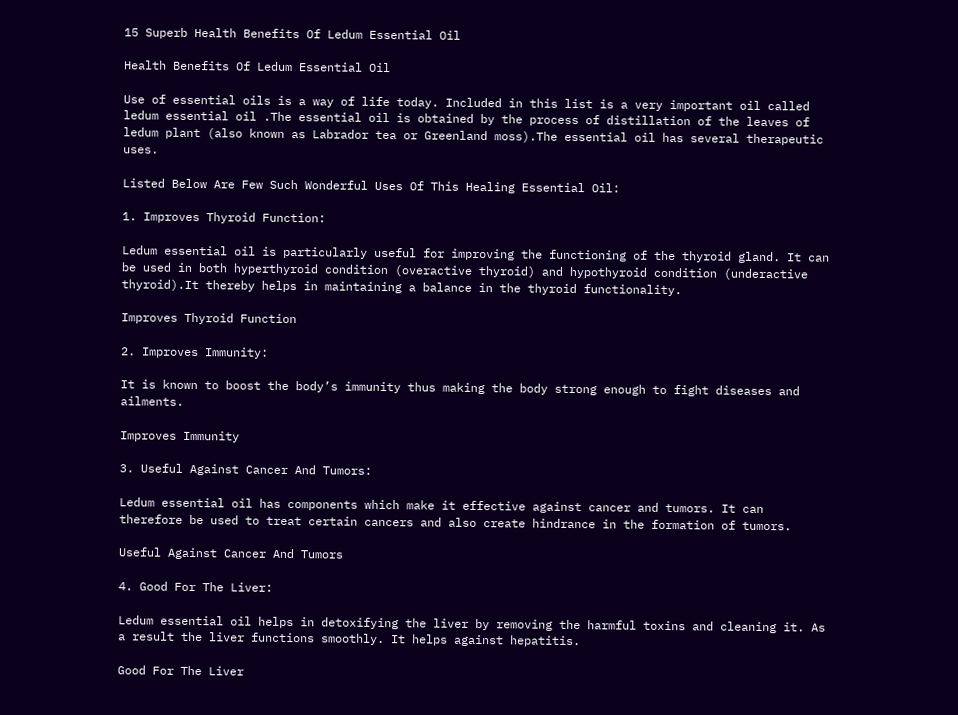15 Superb Health Benefits Of Ledum Essential Oil

Health Benefits Of Ledum Essential Oil

Use of essential oils is a way of life today. Included in this list is a very important oil called ledum essential oil .The essential oil is obtained by the process of distillation of the leaves of ledum plant (also known as Labrador tea or Greenland moss).The essential oil has several therapeutic uses.

Listed Below Are Few Such Wonderful Uses Of This Healing Essential Oil:

1. Improves Thyroid Function:

Ledum essential oil is particularly useful for improving the functioning of the thyroid gland. It can be used in both hyperthyroid condition (overactive thyroid) and hypothyroid condition (underactive thyroid).It thereby helps in maintaining a balance in the thyroid functionality.

Improves Thyroid Function

2. Improves Immunity:

It is known to boost the body’s immunity thus making the body strong enough to fight diseases and ailments.

Improves Immunity

3. Useful Against Cancer And Tumors:

Ledum essential oil has components which make it effective against cancer and tumors. It can therefore be used to treat certain cancers and also create hindrance in the formation of tumors.

Useful Against Cancer And Tumors

4. Good For The Liver:

Ledum essential oil helps in detoxifying the liver by removing the harmful toxins and cleaning it. As a result the liver functions smoothly. It helps against hepatitis.

Good For The Liver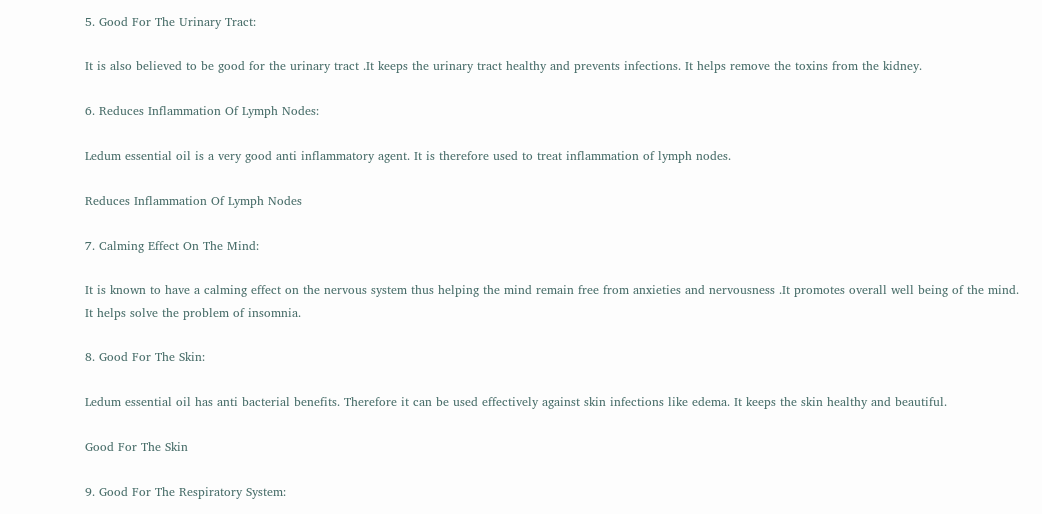5. Good For The Urinary Tract:

It is also believed to be good for the urinary tract .It keeps the urinary tract healthy and prevents infections. It helps remove the toxins from the kidney.

6. Reduces Inflammation Of Lymph Nodes:

Ledum essential oil is a very good anti inflammatory agent. It is therefore used to treat inflammation of lymph nodes.

Reduces Inflammation Of Lymph Nodes

7. Calming Effect On The Mind:

It is known to have a calming effect on the nervous system thus helping the mind remain free from anxieties and nervousness .It promotes overall well being of the mind. It helps solve the problem of insomnia.

8. Good For The Skin:

Ledum essential oil has anti bacterial benefits. Therefore it can be used effectively against skin infections like edema. It keeps the skin healthy and beautiful.

Good For The Skin

9. Good For The Respiratory System: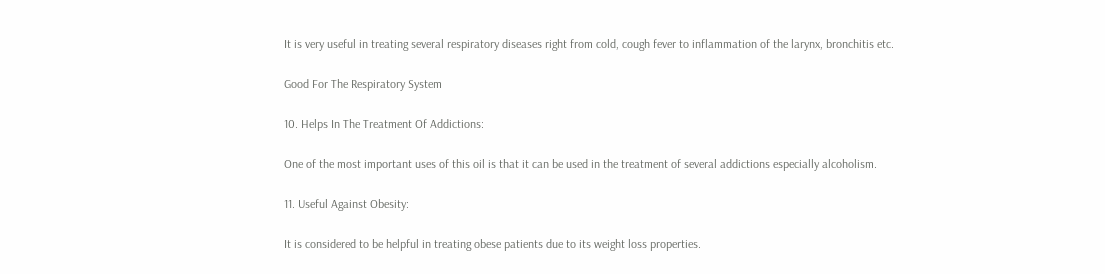It is very useful in treating several respiratory diseases right from cold, cough fever to inflammation of the larynx, bronchitis etc.

Good For The Respiratory System

10. Helps In The Treatment Of Addictions:

One of the most important uses of this oil is that it can be used in the treatment of several addictions especially alcoholism.

11. Useful Against Obesity:

It is considered to be helpful in treating obese patients due to its weight loss properties.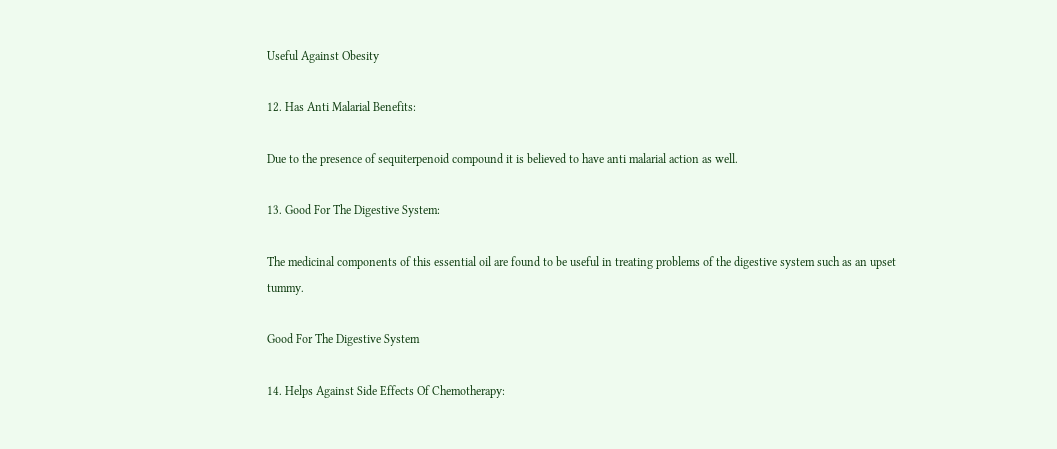Useful Against Obesity

12. Has Anti Malarial Benefits:

Due to the presence of sequiterpenoid compound it is believed to have anti malarial action as well.

13. Good For The Digestive System:

The medicinal components of this essential oil are found to be useful in treating problems of the digestive system such as an upset tummy.

Good For The Digestive System

14. Helps Against Side Effects Of Chemotherapy: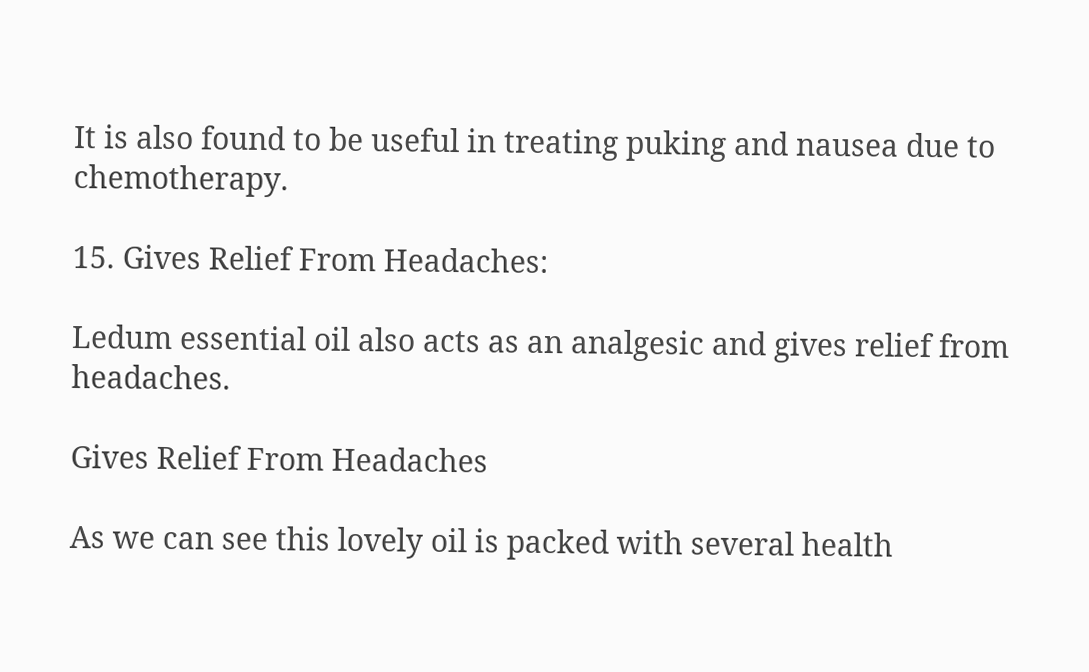It is also found to be useful in treating puking and nausea due to chemotherapy.

15. Gives Relief From Headaches:

Ledum essential oil also acts as an analgesic and gives relief from headaches.

Gives Relief From Headaches

As we can see this lovely oil is packed with several health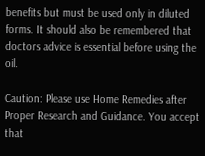benefits but must be used only in diluted forms. It should also be remembered that doctors advice is essential before using the oil.

Caution: Please use Home Remedies after Proper Research and Guidance. You accept that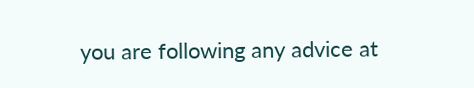you are following any advice at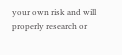your own risk and will properly research or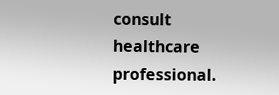consult healthcare professional.